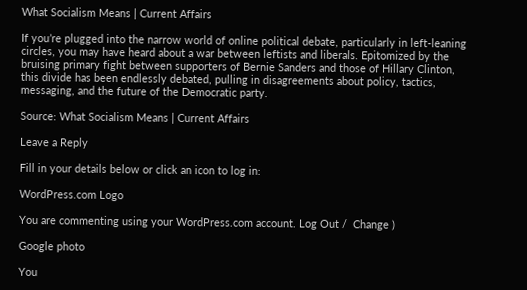What Socialism Means | Current Affairs

If you’re plugged into the narrow world of online political debate, particularly in left-leaning circles, you may have heard about a war between leftists and liberals. Epitomized by the bruising primary fight between supporters of Bernie Sanders and those of Hillary Clinton, this divide has been endlessly debated, pulling in disagreements about policy, tactics, messaging, and the future of the Democratic party.

Source: What Socialism Means | Current Affairs

Leave a Reply

Fill in your details below or click an icon to log in:

WordPress.com Logo

You are commenting using your WordPress.com account. Log Out /  Change )

Google photo

You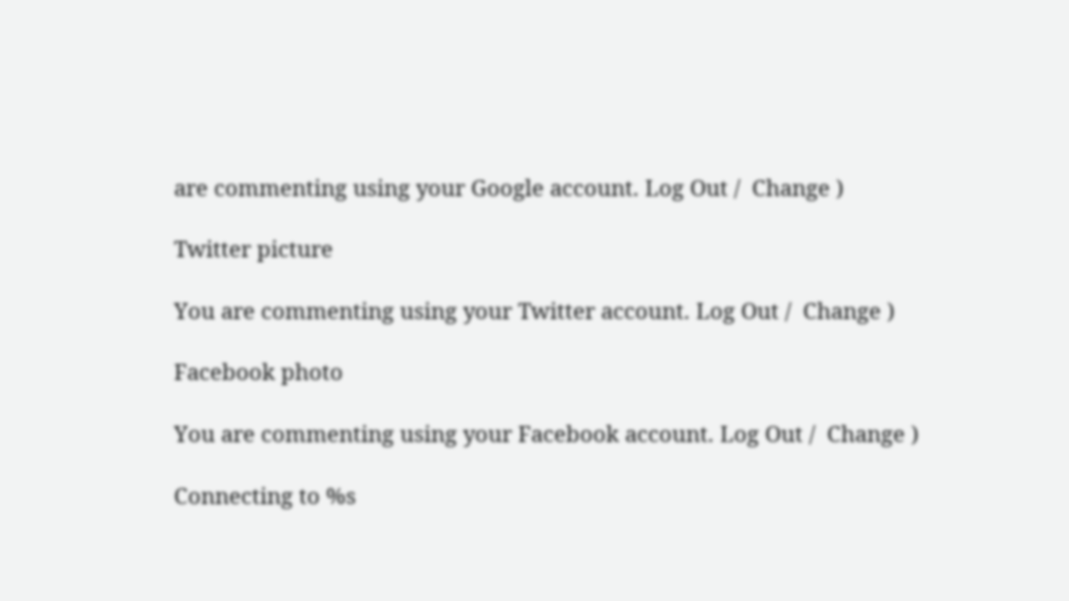are commenting using your Google account. Log Out /  Change )

Twitter picture

You are commenting using your Twitter account. Log Out /  Change )

Facebook photo

You are commenting using your Facebook account. Log Out /  Change )

Connecting to %s